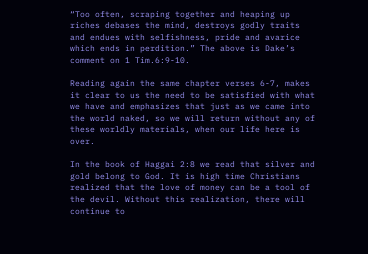“Too often, scraping together and heaping up riches debases the mind, destroys godly traits and endues with selfishness, pride and avarice which ends in perdition.” The above is Dake’s comment on 1 Tim.6:9-10.

Reading again the same chapter verses 6-7, makes it clear to us the need to be satisfied with what we have and emphasizes that just as we came into the world naked, so we will return without any of these worldly materials, when our life here is over.

In the book of Haggai 2:8 we read that silver and gold belong to God. It is high time Christians realized that the love of money can be a tool of the devil. Without this realization, there will continue to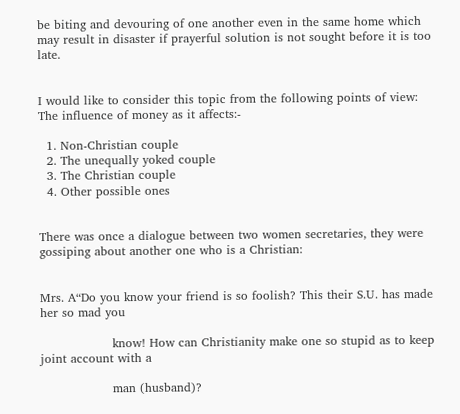be biting and devouring of one another even in the same home which may result in disaster if prayerful solution is not sought before it is too late.


I would like to consider this topic from the following points of view: The influence of money as it affects:-

  1. Non-Christian couple
  2. The unequally yoked couple
  3. The Christian couple
  4. Other possible ones


There was once a dialogue between two women secretaries, they were gossiping about another one who is a Christian:


Mrs. A“Do you know your friend is so foolish? This their S.U. has made her so mad you

                  know! How can Christianity make one so stupid as to keep joint account with a

                  man (husband)?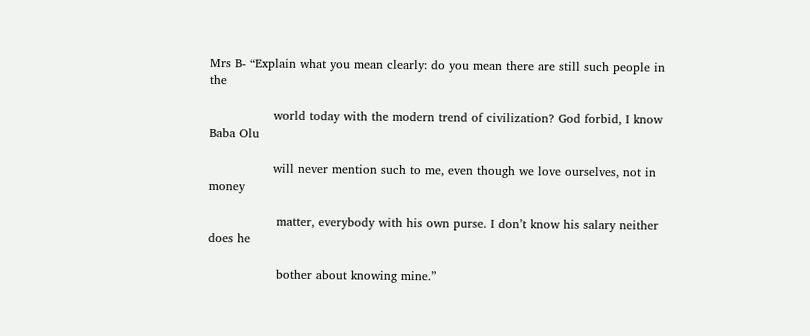Mrs B- “Explain what you mean clearly: do you mean there are still such people in the

                world today with the modern trend of civilization? God forbid, I know Baba Olu

                will never mention such to me, even though we love ourselves, not in money

                 matter, everybody with his own purse. I don’t know his salary neither does he

                 bother about knowing mine.”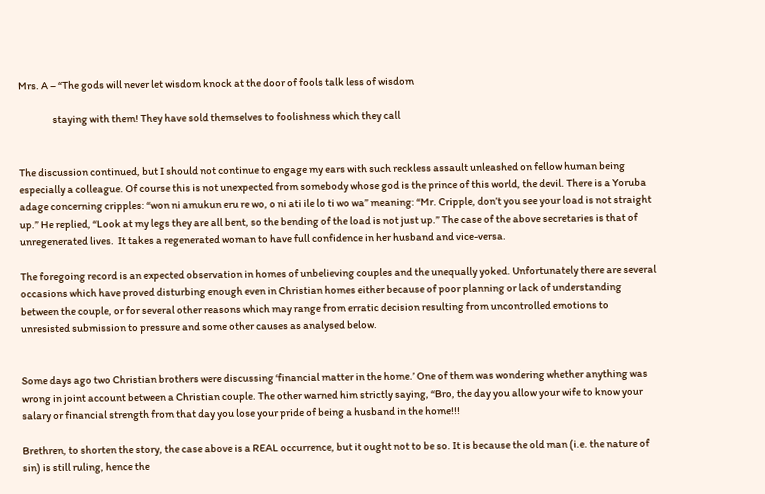Mrs. A – “The gods will never let wisdom knock at the door of fools talk less of wisdom

                 staying with them! They have sold themselves to foolishness which they call


The discussion continued, but I should not continue to engage my ears with such reckless assault unleashed on fellow human being especially a colleague. Of course this is not unexpected from somebody whose god is the prince of this world, the devil. There is a Yoruba adage concerning cripples: “won ni amukun eru re wo, o ni ati ile lo ti wo wa” meaning: “Mr. Cripple, don’t you see your load is not straight up.” He replied, “Look at my legs they are all bent, so the bending of the load is not just up.” The case of the above secretaries is that of unregenerated lives.  It takes a regenerated woman to have full confidence in her husband and vice-versa.

The foregoing record is an expected observation in homes of unbelieving couples and the unequally yoked. Unfortunately there are several occasions which have proved disturbing enough even in Christian homes either because of poor planning or lack of understanding between the couple, or for several other reasons which may range from erratic decision resulting from uncontrolled emotions to unresisted submission to pressure and some other causes as analysed below.


Some days ago two Christian brothers were discussing ‘financial matter in the home.’ One of them was wondering whether anything was wrong in joint account between a Christian couple. The other warned him strictly saying, “Bro, the day you allow your wife to know your salary or financial strength from that day you lose your pride of being a husband in the home!!!

Brethren, to shorten the story, the case above is a REAL occurrence, but it ought not to be so. It is because the old man (i.e. the nature of sin) is still ruling, hence the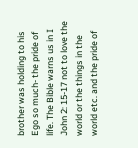brother was holding to his Ego so much- the pride of life. The Bible warns us in I John 2: 15-17 not to love the world or the things in the world etc. and the pride of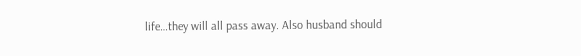life…they will all pass away. Also husband should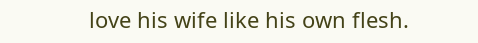love his wife like his own flesh.